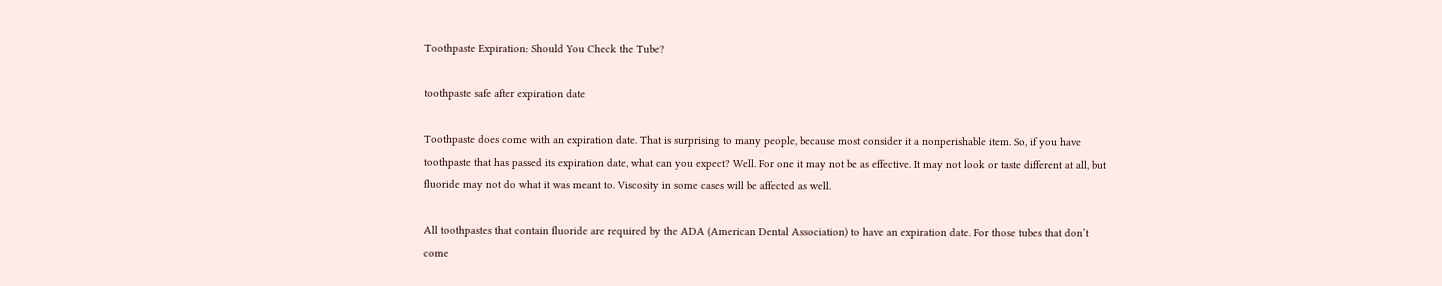Toothpaste Expiration: Should You Check the Tube?

toothpaste safe after expiration date

Toothpaste does come with an expiration date. That is surprising to many people, because most consider it a nonperishable item. So, if you have toothpaste that has passed its expiration date, what can you expect? Well. For one it may not be as effective. It may not look or taste different at all, but fluoride may not do what it was meant to. Viscosity in some cases will be affected as well.

All toothpastes that contain fluoride are required by the ADA (American Dental Association) to have an expiration date. For those tubes that don’t come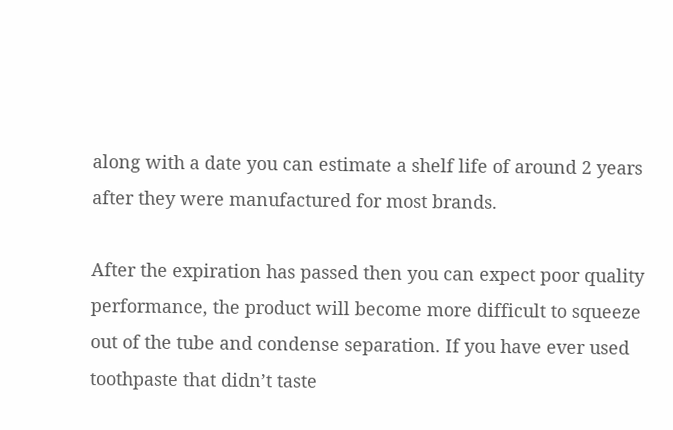along with a date you can estimate a shelf life of around 2 years after they were manufactured for most brands.

After the expiration has passed then you can expect poor quality performance, the product will become more difficult to squeeze out of the tube and condense separation. If you have ever used toothpaste that didn’t taste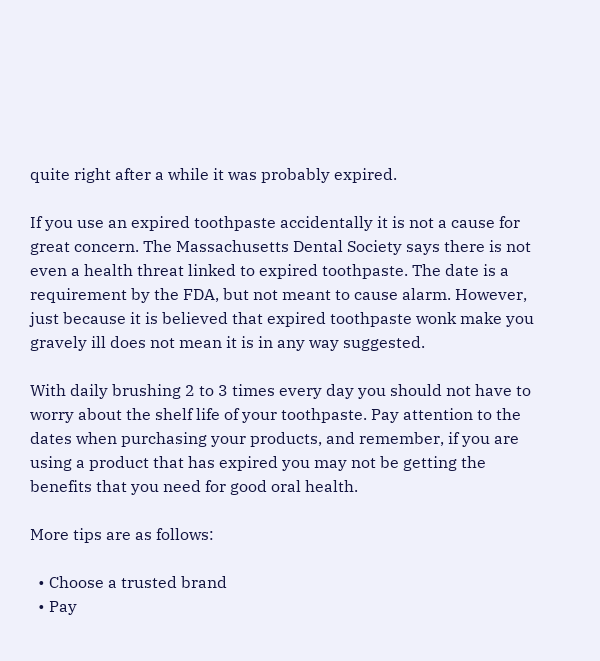quite right after a while it was probably expired.

If you use an expired toothpaste accidentally it is not a cause for great concern. The Massachusetts Dental Society says there is not even a health threat linked to expired toothpaste. The date is a requirement by the FDA, but not meant to cause alarm. However, just because it is believed that expired toothpaste wonk make you gravely ill does not mean it is in any way suggested.

With daily brushing 2 to 3 times every day you should not have to worry about the shelf life of your toothpaste. Pay attention to the dates when purchasing your products, and remember, if you are using a product that has expired you may not be getting the benefits that you need for good oral health.

More tips are as follows:

  • Choose a trusted brand
  • Pay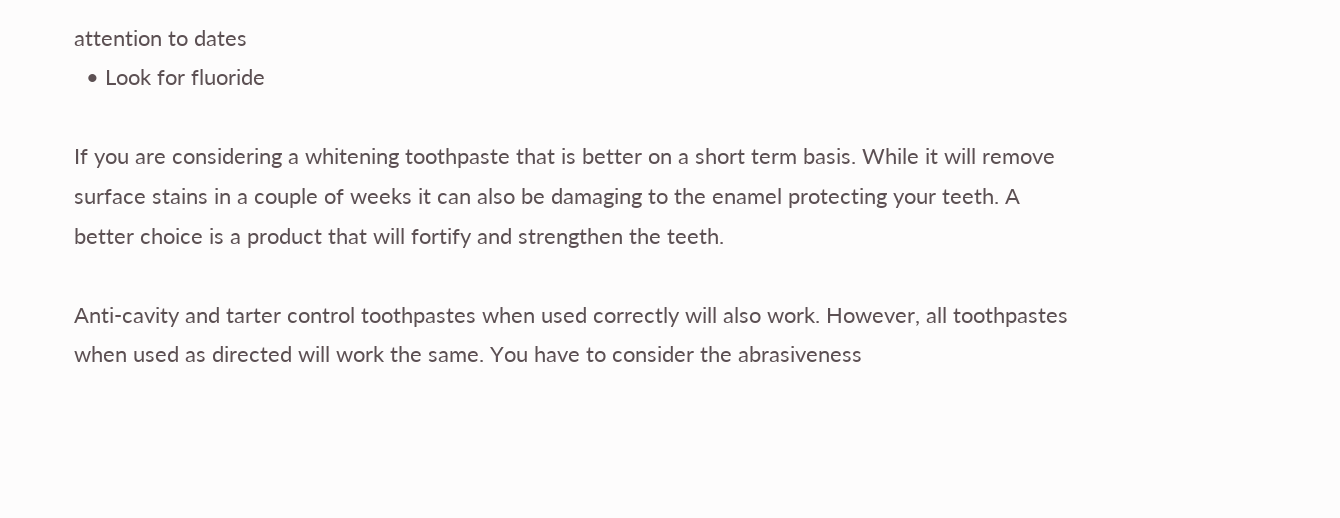attention to dates
  • Look for fluoride

If you are considering a whitening toothpaste that is better on a short term basis. While it will remove surface stains in a couple of weeks it can also be damaging to the enamel protecting your teeth. A better choice is a product that will fortify and strengthen the teeth.

Anti-cavity and tarter control toothpastes when used correctly will also work. However, all toothpastes when used as directed will work the same. You have to consider the abrasiveness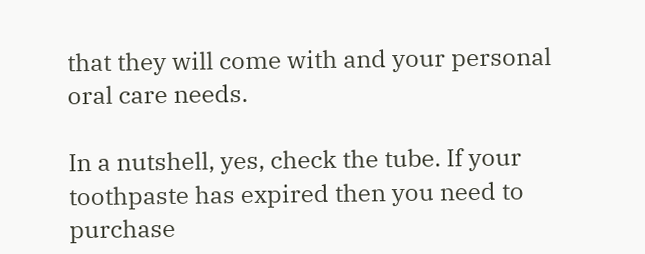that they will come with and your personal oral care needs.

In a nutshell, yes, check the tube. If your toothpaste has expired then you need to purchase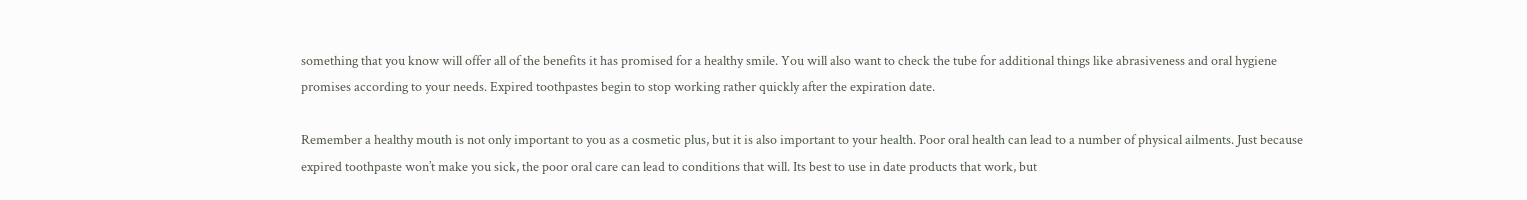something that you know will offer all of the benefits it has promised for a healthy smile. You will also want to check the tube for additional things like abrasiveness and oral hygiene promises according to your needs. Expired toothpastes begin to stop working rather quickly after the expiration date.

Remember a healthy mouth is not only important to you as a cosmetic plus, but it is also important to your health. Poor oral health can lead to a number of physical ailments. Just because expired toothpaste won’t make you sick, the poor oral care can lead to conditions that will. Its best to use in date products that work, but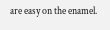are easy on the enamel.